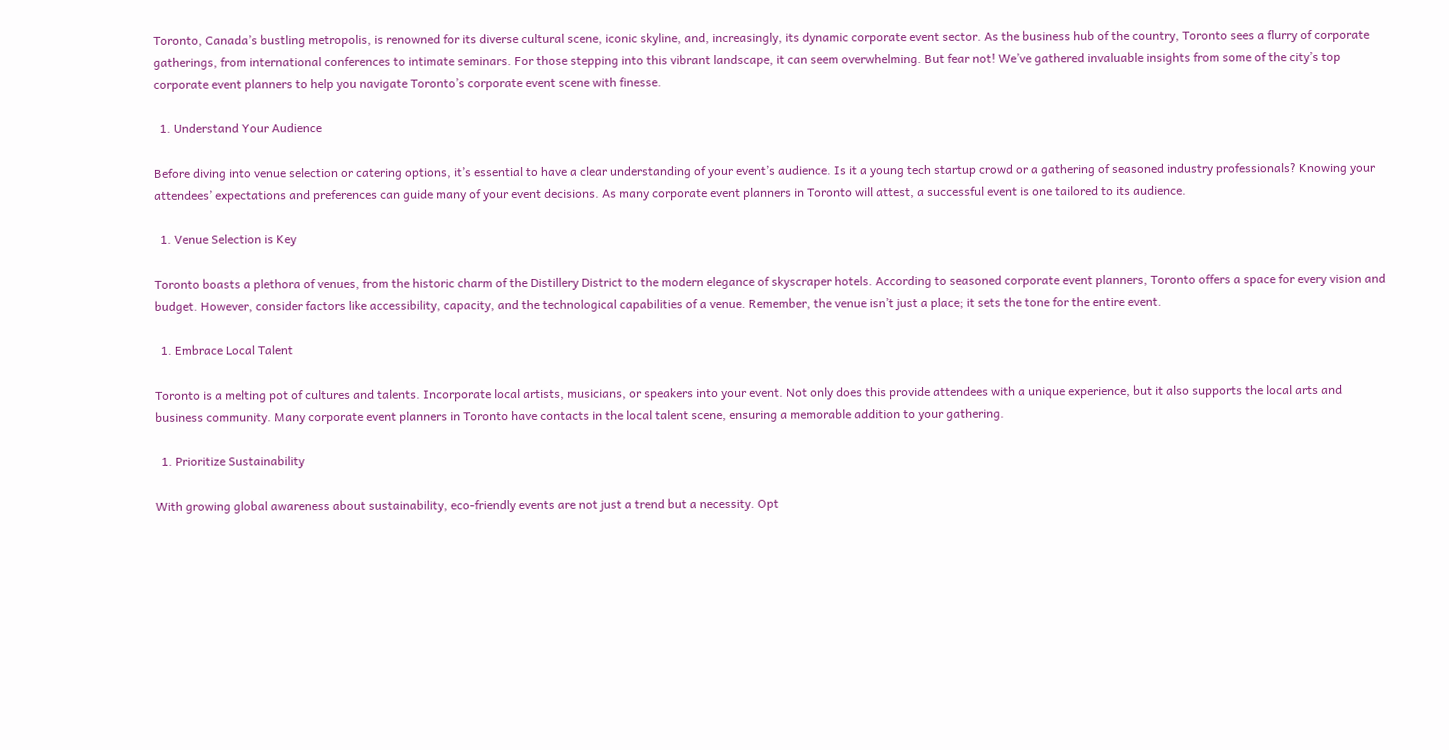Toronto, Canada’s bustling metropolis, is renowned for its diverse cultural scene, iconic skyline, and, increasingly, its dynamic corporate event sector. As the business hub of the country, Toronto sees a flurry of corporate gatherings, from international conferences to intimate seminars. For those stepping into this vibrant landscape, it can seem overwhelming. But fear not! We’ve gathered invaluable insights from some of the city’s top corporate event planners to help you navigate Toronto’s corporate event scene with finesse.

  1. Understand Your Audience

Before diving into venue selection or catering options, it’s essential to have a clear understanding of your event’s audience. Is it a young tech startup crowd or a gathering of seasoned industry professionals? Knowing your attendees’ expectations and preferences can guide many of your event decisions. As many corporate event planners in Toronto will attest, a successful event is one tailored to its audience.

  1. Venue Selection is Key

Toronto boasts a plethora of venues, from the historic charm of the Distillery District to the modern elegance of skyscraper hotels. According to seasoned corporate event planners, Toronto offers a space for every vision and budget. However, consider factors like accessibility, capacity, and the technological capabilities of a venue. Remember, the venue isn’t just a place; it sets the tone for the entire event.

  1. Embrace Local Talent

Toronto is a melting pot of cultures and talents. Incorporate local artists, musicians, or speakers into your event. Not only does this provide attendees with a unique experience, but it also supports the local arts and business community. Many corporate event planners in Toronto have contacts in the local talent scene, ensuring a memorable addition to your gathering.

  1. Prioritize Sustainability

With growing global awareness about sustainability, eco-friendly events are not just a trend but a necessity. Opt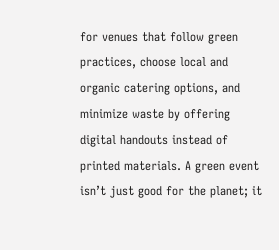for venues that follow green practices, choose local and organic catering options, and minimize waste by offering digital handouts instead of printed materials. A green event isn’t just good for the planet; it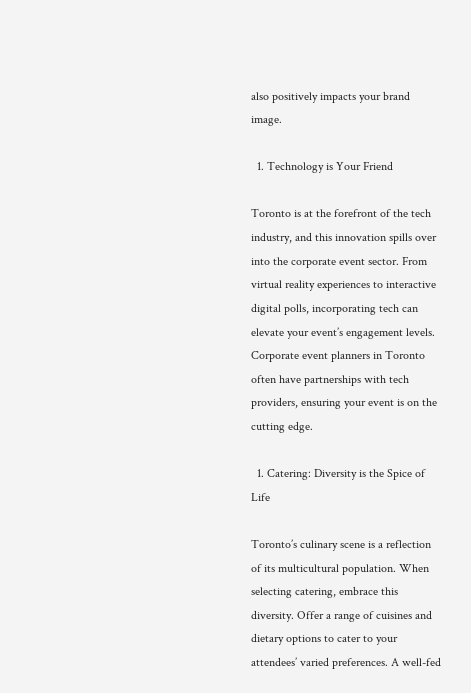also positively impacts your brand image.

  1. Technology is Your Friend

Toronto is at the forefront of the tech industry, and this innovation spills over into the corporate event sector. From virtual reality experiences to interactive digital polls, incorporating tech can elevate your event’s engagement levels. Corporate event planners in Toronto often have partnerships with tech providers, ensuring your event is on the cutting edge.

  1. Catering: Diversity is the Spice of Life

Toronto’s culinary scene is a reflection of its multicultural population. When selecting catering, embrace this diversity. Offer a range of cuisines and dietary options to cater to your attendees’ varied preferences. A well-fed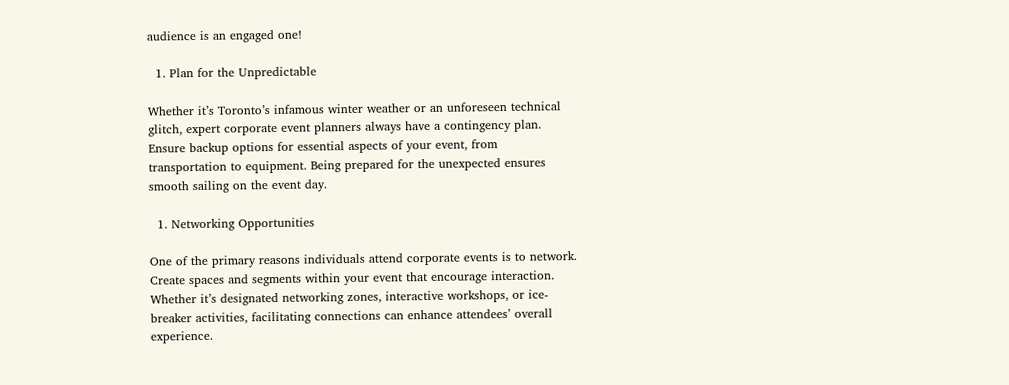audience is an engaged one!

  1. Plan for the Unpredictable

Whether it’s Toronto’s infamous winter weather or an unforeseen technical glitch, expert corporate event planners always have a contingency plan. Ensure backup options for essential aspects of your event, from transportation to equipment. Being prepared for the unexpected ensures smooth sailing on the event day.

  1. Networking Opportunities

One of the primary reasons individuals attend corporate events is to network. Create spaces and segments within your event that encourage interaction. Whether it’s designated networking zones, interactive workshops, or ice-breaker activities, facilitating connections can enhance attendees’ overall experience.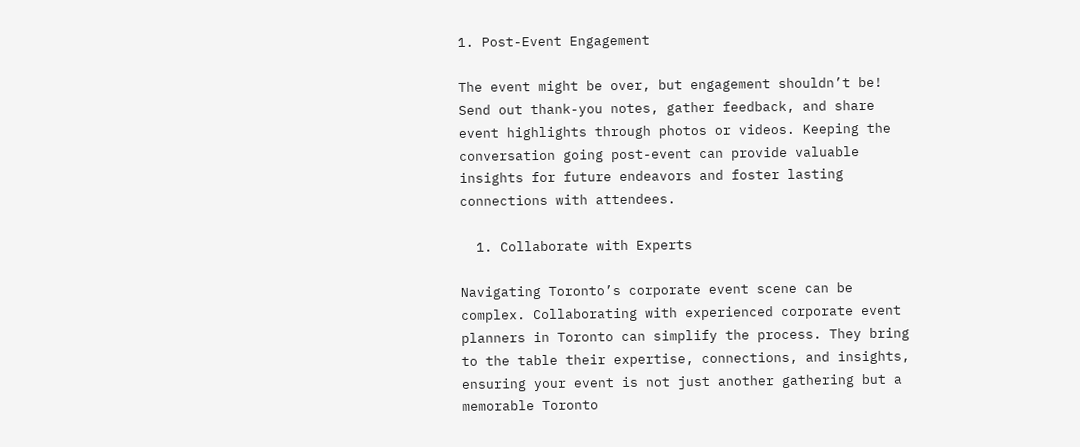1. Post-Event Engagement

The event might be over, but engagement shouldn’t be! Send out thank-you notes, gather feedback, and share event highlights through photos or videos. Keeping the conversation going post-event can provide valuable insights for future endeavors and foster lasting connections with attendees.

  1. Collaborate with Experts

Navigating Toronto’s corporate event scene can be complex. Collaborating with experienced corporate event planners in Toronto can simplify the process. They bring to the table their expertise, connections, and insights, ensuring your event is not just another gathering but a memorable Toronto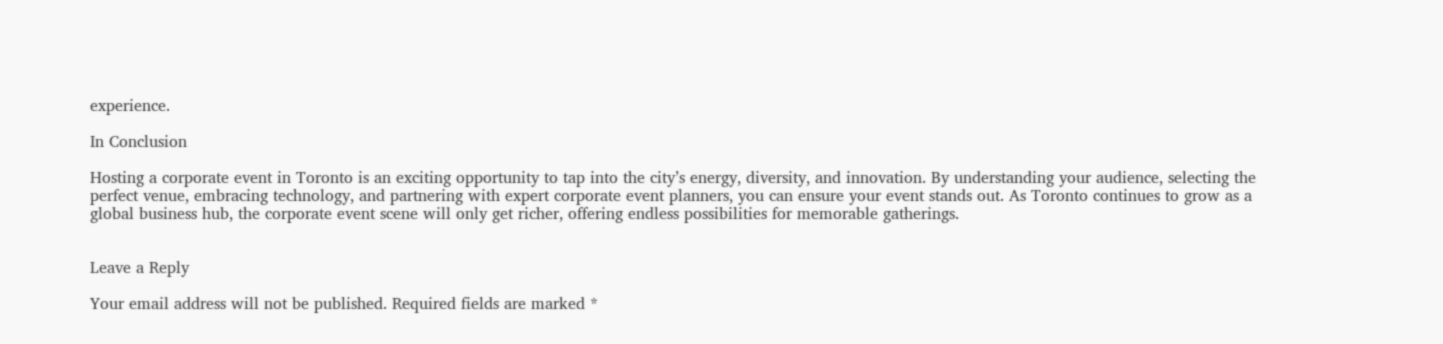experience.

In Conclusion

Hosting a corporate event in Toronto is an exciting opportunity to tap into the city’s energy, diversity, and innovation. By understanding your audience, selecting the perfect venue, embracing technology, and partnering with expert corporate event planners, you can ensure your event stands out. As Toronto continues to grow as a global business hub, the corporate event scene will only get richer, offering endless possibilities for memorable gatherings.


Leave a Reply

Your email address will not be published. Required fields are marked *